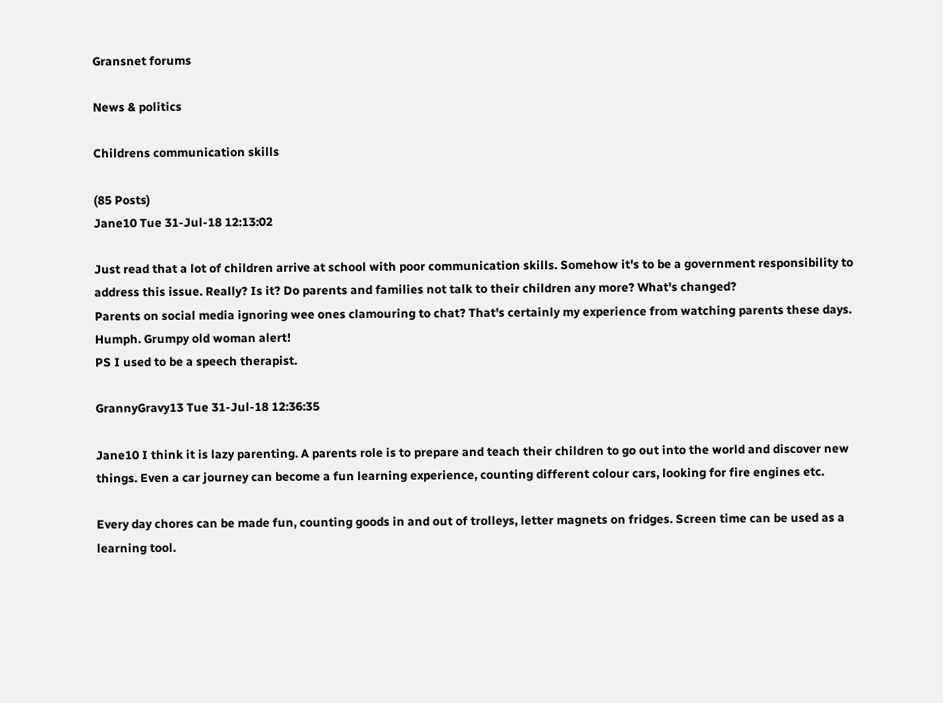Gransnet forums

News & politics

Childrens communication skills

(85 Posts)
Jane10 Tue 31-Jul-18 12:13:02

Just read that a lot of children arrive at school with poor communication skills. Somehow it's to be a government responsibility to address this issue. Really? Is it? Do parents and families not talk to their children any more? What's changed?
Parents on social media ignoring wee ones clamouring to chat? That's certainly my experience from watching parents these days. Humph. Grumpy old woman alert!
PS I used to be a speech therapist.

GrannyGravy13 Tue 31-Jul-18 12:36:35

Jane10 I think it is lazy parenting. A parents role is to prepare and teach their children to go out into the world and discover new things. Even a car journey can become a fun learning experience, counting different colour cars, looking for fire engines etc.

Every day chores can be made fun, counting goods in and out of trolleys, letter magnets on fridges. Screen time can be used as a learning tool.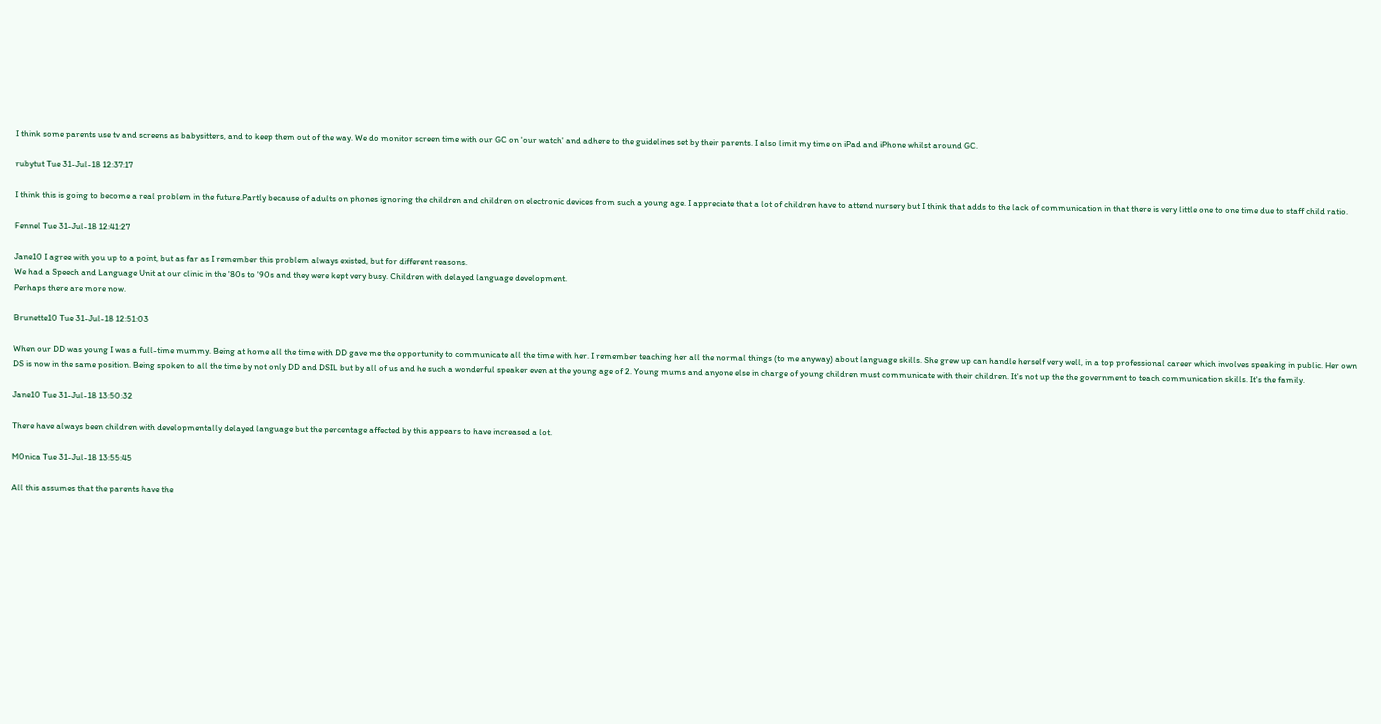I think some parents use tv and screens as babysitters, and to keep them out of the way. We do monitor screen time with our GC on 'our watch' and adhere to the guidelines set by their parents. I also limit my time on iPad and iPhone whilst around GC.

rubytut Tue 31-Jul-18 12:37:17

I think this is going to become a real problem in the future.Partly because of adults on phones ignoring the children and children on electronic devices from such a young age. I appreciate that a lot of children have to attend nursery but I think that adds to the lack of communication in that there is very little one to one time due to staff child ratio.

Fennel Tue 31-Jul-18 12:41:27

Jane10 I agree with you up to a point, but as far as I remember this problem always existed, but for different reasons.
We had a Speech and Language Unit at our clinic in the '80s to '90s and they were kept very busy. Children with delayed language development.
Perhaps there are more now.

Brunette10 Tue 31-Jul-18 12:51:03

When our DD was young I was a full-time mummy. Being at home all the time with DD gave me the opportunity to communicate all the time with her. I remember teaching her all the normal things (to me anyway) about language skills. She grew up can handle herself very well, in a top professional career which involves speaking in public. Her own DS is now in the same position. Being spoken to all the time by not only DD and DSIL but by all of us and he such a wonderful speaker even at the young age of 2. Young mums and anyone else in charge of young children must communicate with their children. It's not up the the government to teach communication skills. It's the family.

Jane10 Tue 31-Jul-18 13:50:32

There have always been children with developmentally delayed language but the percentage affected by this appears to have increased a lot.

M0nica Tue 31-Jul-18 13:55:45

All this assumes that the parents have the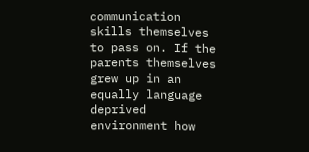communication skills themselves to pass on. If the parents themselves grew up in an equally language deprived environment how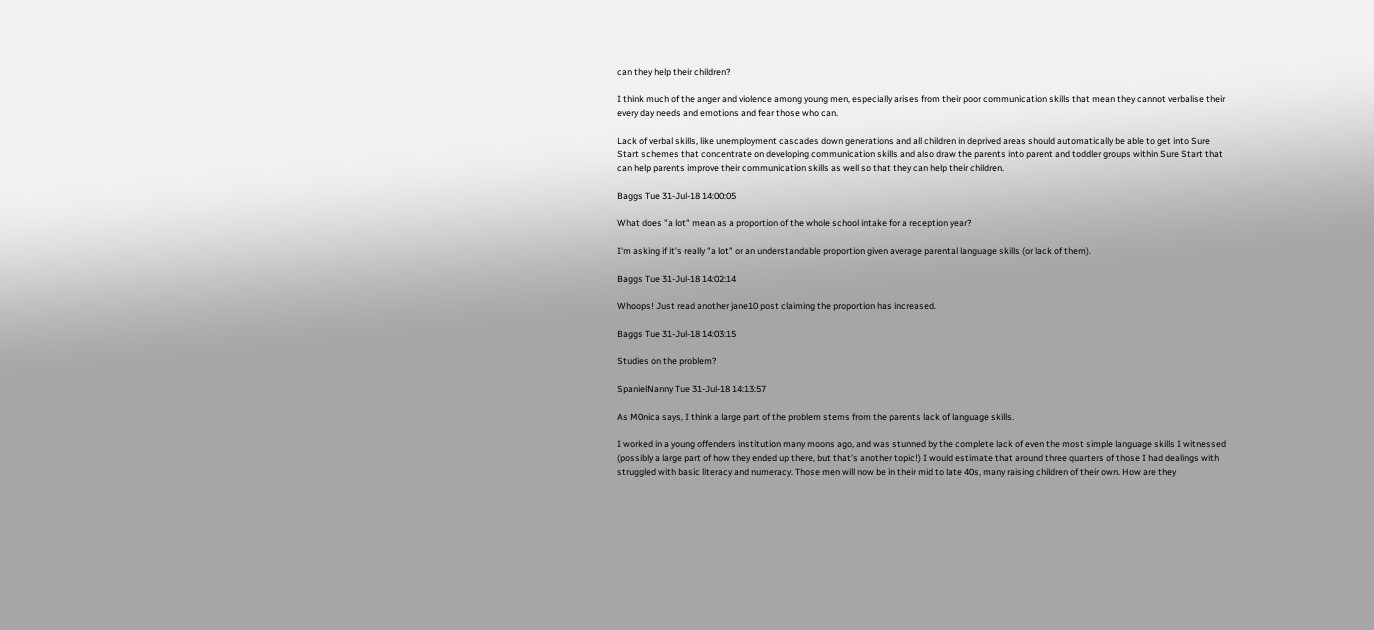can they help their children?

I think much of the anger and violence among young men, especially arises from their poor communication skills that mean they cannot verbalise their every day needs and emotions and fear those who can.

Lack of verbal skills, like unemployment cascades down generations and all children in deprived areas should automatically be able to get into Sure Start schemes that concentrate on developing communication skills and also draw the parents into parent and toddler groups within Sure Start that can help parents improve their communication skills as well so that they can help their children.

Baggs Tue 31-Jul-18 14:00:05

What does "a lot" mean as a proportion of the whole school intake for a reception year?

I'm asking if it's really "a lot" or an understandable proportion given average parental language skills (or lack of them).

Baggs Tue 31-Jul-18 14:02:14

Whoops! Just read another jane10 post claiming the proportion has increased.

Baggs Tue 31-Jul-18 14:03:15

Studies on the problem?

SpanielNanny Tue 31-Jul-18 14:13:57

As M0nica says, I think a large part of the problem stems from the parents lack of language skills.

I worked in a young offenders institution many moons ago, and was stunned by the complete lack of even the most simple language skills I witnessed (possibly a large part of how they ended up there, but that’s another topic!) I would estimate that around three quarters of those I had dealings with struggled with basic literacy and numeracy. Those men will now be in their mid to late 40s, many raising children of their own. How are they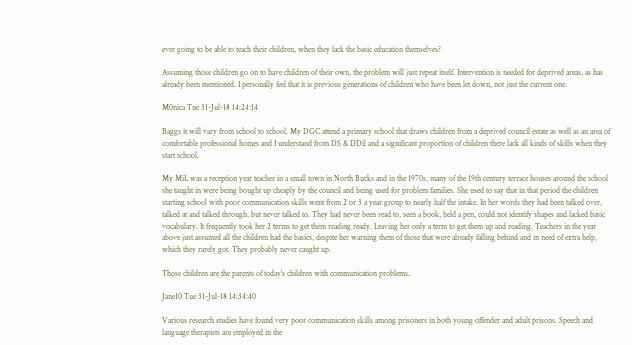ever going to be able to teach their children, when they lack the basic education themselves?

Assuming those children go on to have children of their own, the problem will just repeat itself. Intervention is needed for deprived areas, as has already been mentioned. I personally feel that it is previous generations of children who have been let down, not just the current one.

M0nica Tue 31-Jul-18 14:24:14

Baggs it will vary from school to school. My DGC attend a primary school that draws children from a deprived council estate as well as an area of comfortable professional homes and I understand from DS & DDil and a significant proportion of children there lack all kinds of skills when they start school.

My MiL was a reception year teacher in a small town in North Bucks and in the 1970s, many of the 19th century terrace houses around the school she taught in were being bought up cheaply by the council and being used for problem families. She used to say that in that period the children starting school with poor communication skills went from 2 or 3 a year group to nearly half the intake. In her words they had been talked over, talked at and talked through, but never talked to. They had never been read to, seen a book, held a pen, could not identify shapes and lacked basic vocabulary. It frequently took her 2 terms to get them reading ready. Leaving her only a term to get them up and reading. Teachers in the year above just assumed all the children had the basics, despite her warning them of those that were already falling behind and in need of extra help, which they rarely got. They probably never caught up.

Those children are the parents of today's children with communication problems.

Jane10 Tue 31-Jul-18 14:34:40

Various research studies have found very poor communication skills among prisoners in both young offender and adult prisons. Speech and language therapists are employed in the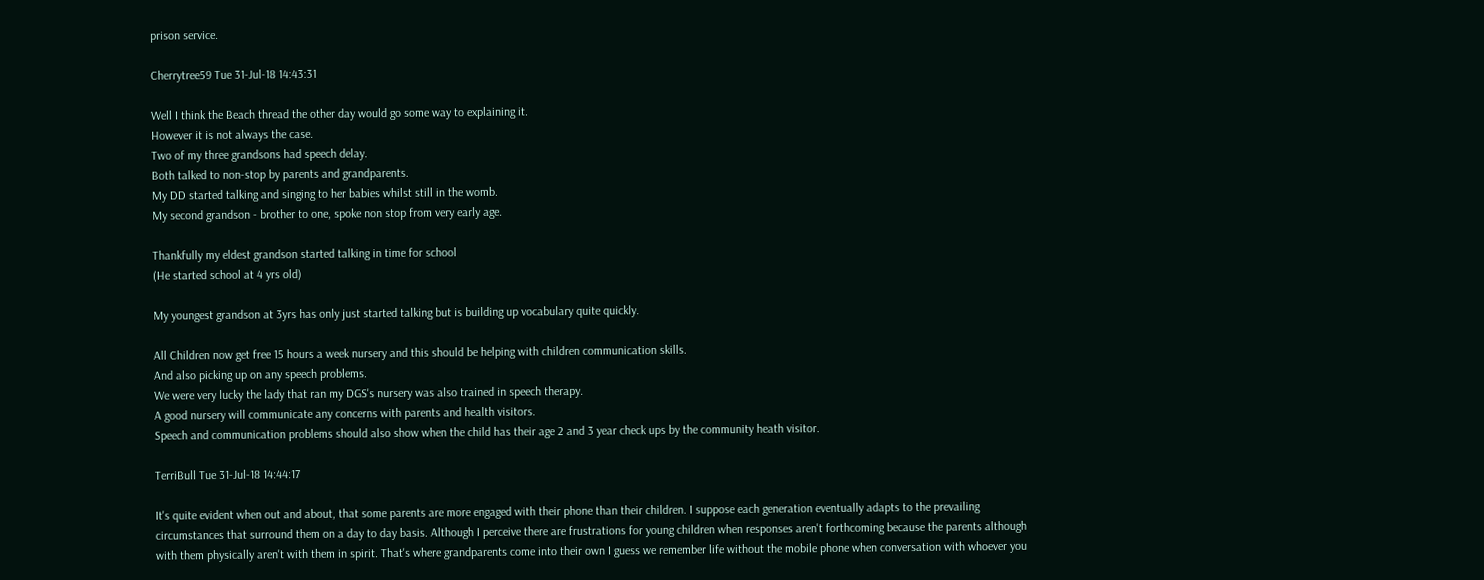prison service.

Cherrytree59 Tue 31-Jul-18 14:43:31

Well I think the Beach thread the other day would go some way to explaining it.
However it is not always the case.
Two of my three grandsons had speech delay.
Both talked to non-stop by parents and grandparents.
My DD started talking and singing to her babies whilst still in the womb.
My second grandson - brother to one, spoke non stop from very early age.

Thankfully my eldest grandson started talking in time for school
(He started school at 4 yrs old)

My youngest grandson at 3yrs has only just started talking but is building up vocabulary quite quickly.

All Children now get free 15 hours a week nursery and this should be helping with children communication skills.
And also picking up on any speech problems.
We were very lucky the lady that ran my DGS's nursery was also trained in speech therapy.
A good nursery will communicate any concerns with parents and health visitors.
Speech and communication problems should also show when the child has their age 2 and 3 year check ups by the community heath visitor.

TerriBull Tue 31-Jul-18 14:44:17

It's quite evident when out and about, that some parents are more engaged with their phone than their children. I suppose each generation eventually adapts to the prevailing circumstances that surround them on a day to day basis. Although I perceive there are frustrations for young children when responses aren't forthcoming because the parents although with them physically aren't with them in spirit. That's where grandparents come into their own I guess we remember life without the mobile phone when conversation with whoever you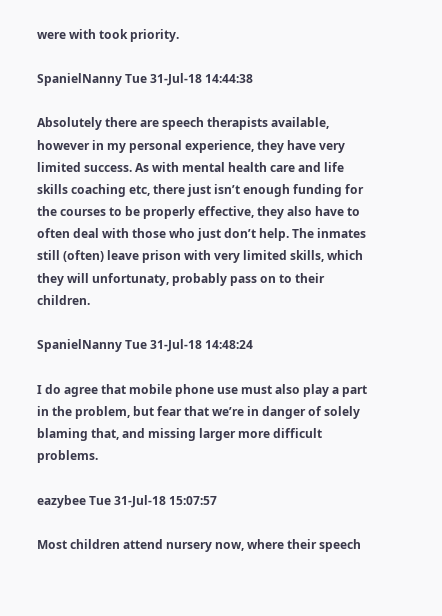were with took priority.

SpanielNanny Tue 31-Jul-18 14:44:38

Absolutely there are speech therapists available, however in my personal experience, they have very limited success. As with mental health care and life skills coaching etc, there just isn’t enough funding for the courses to be properly effective, they also have to often deal with those who just don’t help. The inmates still (often) leave prison with very limited skills, which they will unfortunaty, probably pass on to their children.

SpanielNanny Tue 31-Jul-18 14:48:24

I do agree that mobile phone use must also play a part in the problem, but fear that we’re in danger of solely blaming that, and missing larger more difficult problems.

eazybee Tue 31-Jul-18 15:07:57

Most children attend nursery now, where their speech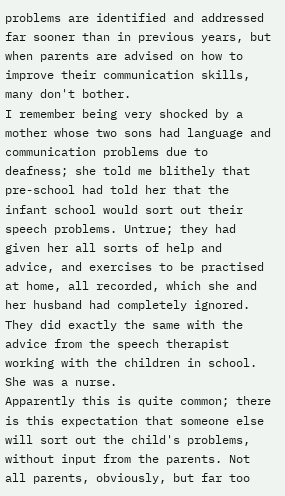problems are identified and addressed far sooner than in previous years, but when parents are advised on how to improve their communication skills, many don't bother.
I remember being very shocked by a mother whose two sons had language and communication problems due to deafness; she told me blithely that pre-school had told her that the infant school would sort out their speech problems. Untrue; they had given her all sorts of help and advice, and exercises to be practised at home, all recorded, which she and her husband had completely ignored. They did exactly the same with the advice from the speech therapist working with the children in school.
She was a nurse.
Apparently this is quite common; there is this expectation that someone else will sort out the child's problems, without input from the parents. Not all parents, obviously, but far too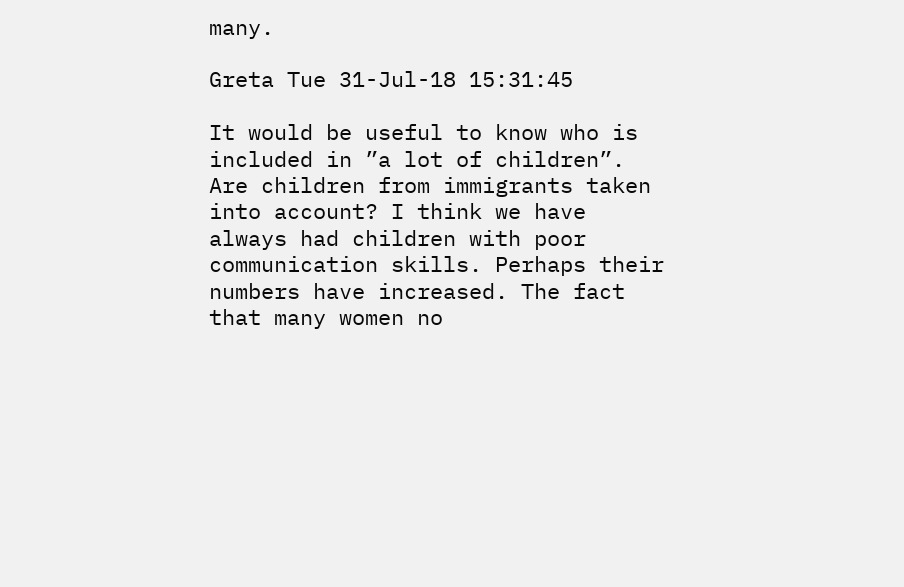many.

Greta Tue 31-Jul-18 15:31:45

It would be useful to know who is included in ”a lot of children”. Are children from immigrants taken into account? I think we have always had children with poor communication skills. Perhaps their numbers have increased. The fact that many women no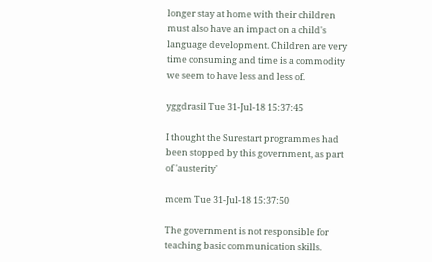longer stay at home with their children must also have an impact on a child's language development. Children are very time consuming and time is a commodity we seem to have less and less of.

yggdrasil Tue 31-Jul-18 15:37:45

I thought the Surestart programmes had been stopped by this government, as part of 'austerity'

mcem Tue 31-Jul-18 15:37:50

The government is not responsible for teaching basic communication skills.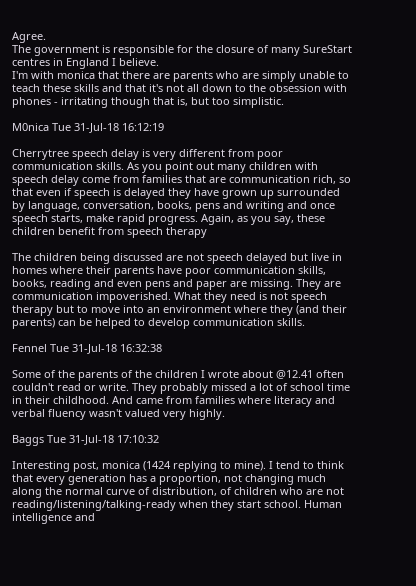Agree.
The government is responsible for the closure of many SureStart centres in England I believe.
I'm with monica that there are parents who are simply unable to teach these skills and that it's not all down to the obsession with phones - irritating though that is, but too simplistic.

M0nica Tue 31-Jul-18 16:12:19

Cherrytree speech delay is very different from poor communication skills. As you point out many children with speech delay come from families that are communication rich, so that even if speech is delayed they have grown up surrounded by language, conversation, books, pens and writing and once speech starts, make rapid progress. Again, as you say, these children benefit from speech therapy

The children being discussed are not speech delayed but live in homes where their parents have poor communication skills, books, reading and even pens and paper are missing. They are communication impoverished. What they need is not speech therapy but to move into an environment where they (and their parents) can be helped to develop communication skills.

Fennel Tue 31-Jul-18 16:32:38

Some of the parents of the children I wrote about @12.41 often couldn't read or write. They probably missed a lot of school time in their childhood. And came from families where literacy and verbal fluency wasn't valued very highly.

Baggs Tue 31-Jul-18 17:10:32

Interesting post, monica (1424 replying to mine). I tend to think that every generation has a proportion, not changing much along the normal curve of distribution, of children who are not reading/listening/talking-ready when they start school. Human intelligence and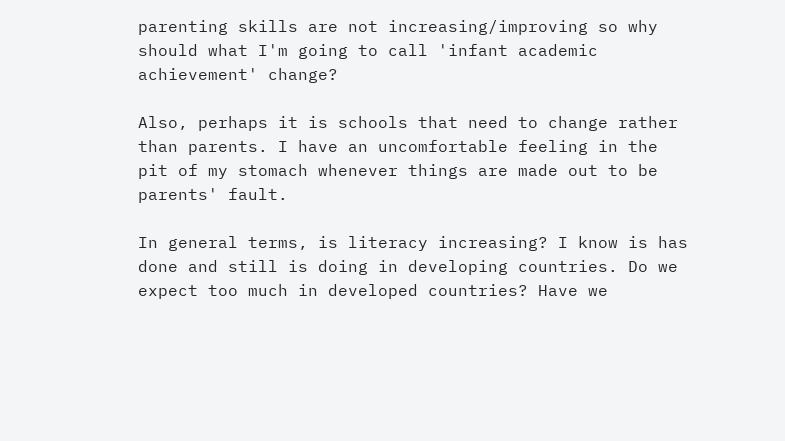parenting skills are not increasing/improving so why should what I'm going to call 'infant academic achievement' change?

Also, perhaps it is schools that need to change rather than parents. I have an uncomfortable feeling in the pit of my stomach whenever things are made out to be parents' fault.

In general terms, is literacy increasing? I know is has done and still is doing in developing countries. Do we expect too much in developed countries? Have we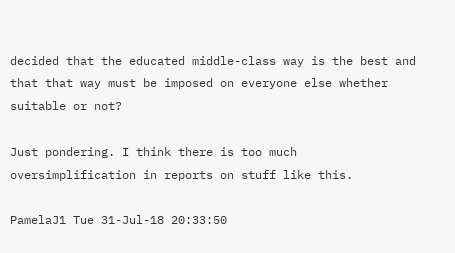decided that the educated middle-class way is the best and that that way must be imposed on everyone else whether suitable or not?

Just pondering. I think there is too much oversimplification in reports on stuff like this.

PamelaJ1 Tue 31-Jul-18 20:33:50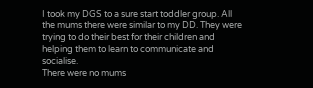I took my DGS to a sure start toddler group. All the mums there were similar to my DD. They were trying to do their best for their children and helping them to learn to communicate and socialise.
There were no mums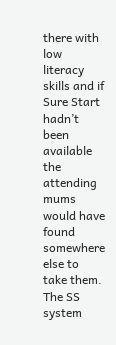there with low literacy skills and if Sure Start hadn’t been available the attending mums would have found somewhere else to take them.
The SS system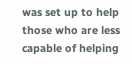was set up to help those who are less capable of helping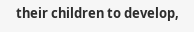their children to develop,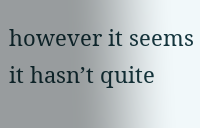however it seems it hasn’t quite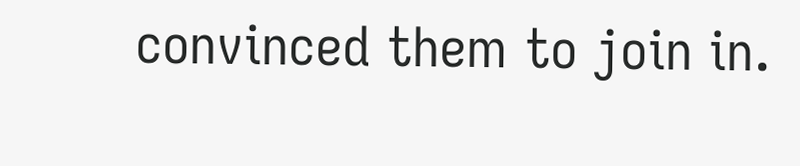convinced them to join in.